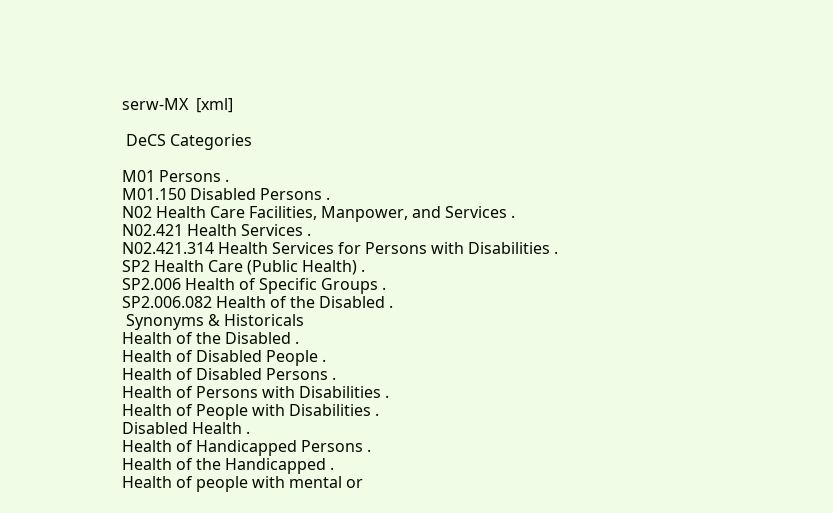serw-MX  [xml]

 DeCS Categories

M01 Persons .
M01.150 Disabled Persons .
N02 Health Care Facilities, Manpower, and Services .
N02.421 Health Services .
N02.421.314 Health Services for Persons with Disabilities .
SP2 Health Care (Public Health) .
SP2.006 Health of Specific Groups .
SP2.006.082 Health of the Disabled .
 Synonyms & Historicals
Health of the Disabled .
Health of Disabled People .
Health of Disabled Persons .
Health of Persons with Disabilities .
Health of People with Disabilities .
Disabled Health .
Health of Handicapped Persons .
Health of the Handicapped .
Health of people with mental or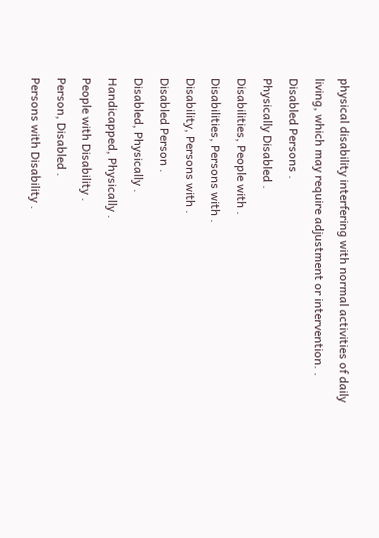physical disability interfering with normal activities of daily living, which may require adjustment or intervention. .
Disabled Persons .
Physically Disabled .
Disabilities, People with .
Disabilities, Persons with .
Disability, Persons with .
Disabled Person .
Disabled, Physically .
Handicapped, Physically .
People with Disability .
Person, Disabled .
Persons with Disability .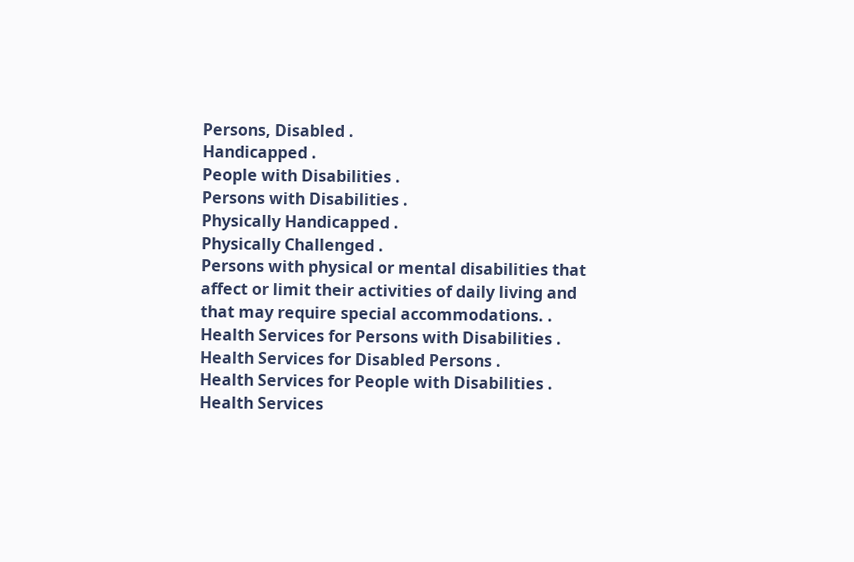Persons, Disabled .
Handicapped .
People with Disabilities .
Persons with Disabilities .
Physically Handicapped .
Physically Challenged .
Persons with physical or mental disabilities that affect or limit their activities of daily living and that may require special accommodations. .
Health Services for Persons with Disabilities .
Health Services for Disabled Persons .
Health Services for People with Disabilities .
Health Services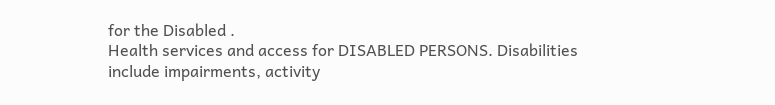for the Disabled .
Health services and access for DISABLED PERSONS. Disabilities include impairments, activity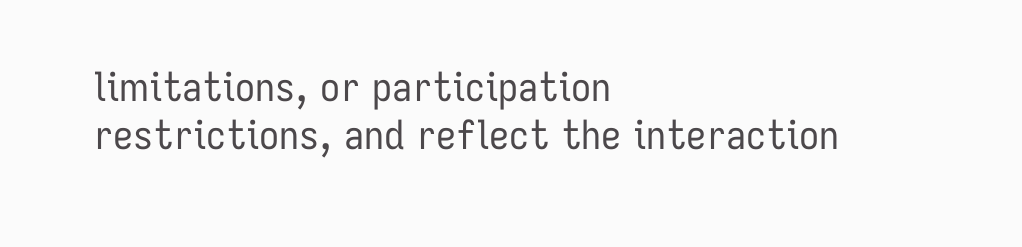limitations, or participation restrictions, and reflect the interaction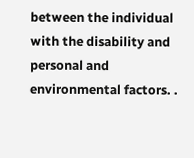between the individual with the disability and personal and environmental factors. .